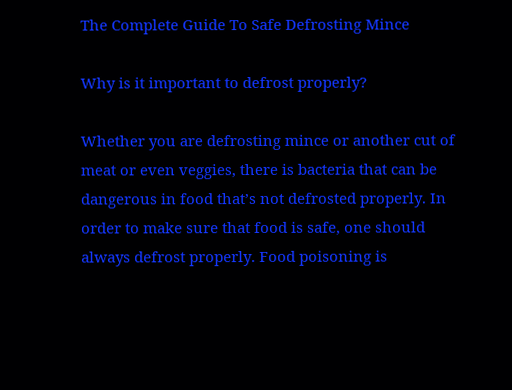The Complete Guide To Safe Defrosting Mince

Why is it important to defrost properly?

Whether you are defrosting mince or another cut of meat or even veggies, there is bacteria that can be dangerous in food that’s not defrosted properly. In order to make sure that food is safe, one should always defrost properly. Food poisoning is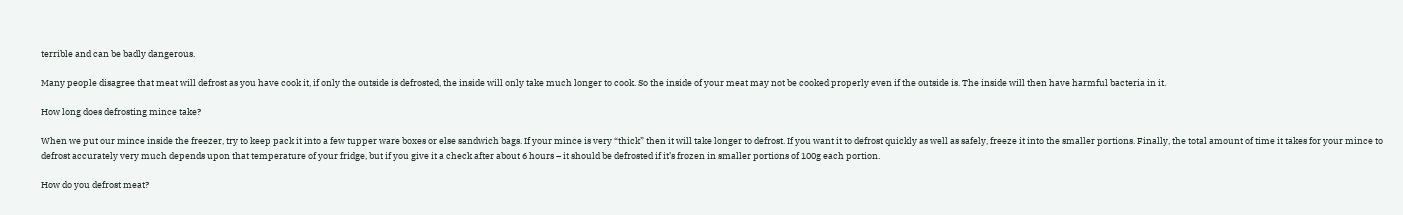terrible and can be badly dangerous.

Many people disagree that meat will defrost as you have cook it, if only the outside is defrosted, the inside will only take much longer to cook. So the inside of your meat may not be cooked properly even if the outside is. The inside will then have harmful bacteria in it.

How long does defrosting mince take?

When we put our mince inside the freezer, try to keep pack it into a few tupper ware boxes or else sandwich bags. If your mince is very “thick” then it will take longer to defrost. If you want it to defrost quickly as well as safely, freeze it into the smaller portions. Finally, the total amount of time it takes for your mince to defrost accurately very much depends upon that temperature of your fridge, but if you give it a check after about 6 hours – it should be defrosted if it’s frozen in smaller portions of 100g each portion.

How do you defrost meat?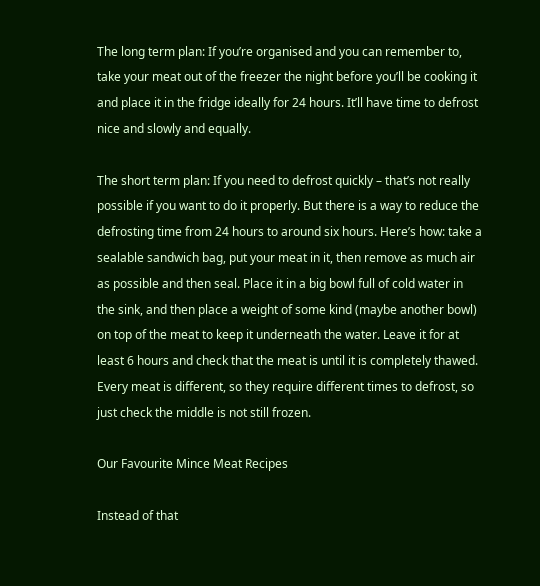The long term plan: If you’re organised and you can remember to, take your meat out of the freezer the night before you’ll be cooking it and place it in the fridge ideally for 24 hours. It’ll have time to defrost nice and slowly and equally.

The short term plan: If you need to defrost quickly – that’s not really possible if you want to do it properly. But there is a way to reduce the defrosting time from 24 hours to around six hours. Here’s how: take a sealable sandwich bag, put your meat in it, then remove as much air as possible and then seal. Place it in a big bowl full of cold water in the sink, and then place a weight of some kind (maybe another bowl) on top of the meat to keep it underneath the water. Leave it for at least 6 hours and check that the meat is until it is completely thawed. Every meat is different, so they require different times to defrost, so just check the middle is not still frozen.

Our Favourite Mince Meat Recipes

Instead of that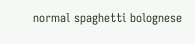normal spaghetti bolognese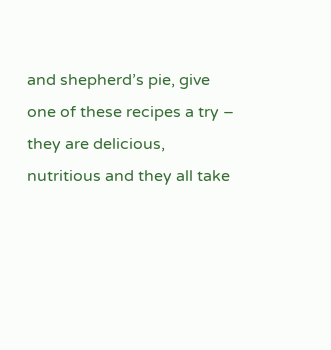and shepherd’s pie, give one of these recipes a try – they are delicious, nutritious and they all take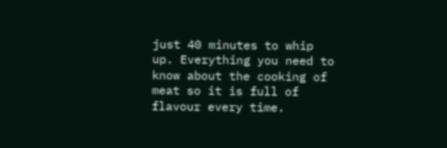just 40 minutes to whip up. Everything you need to know about the cooking of meat so it is full of flavour every time.